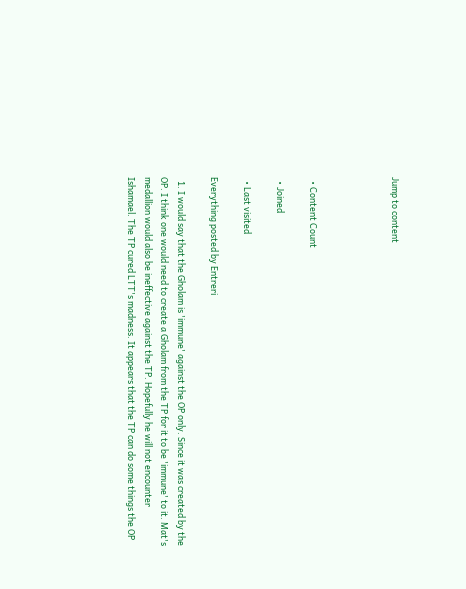Jump to content




  • Content Count

  • Joined

  • Last visited

Everything posted by Entreri

  1. I would say that the Gholam is 'immune' against the OP only. Since it was created by the OP. I think one would need to create a Gholam from the TP for it to be 'immune' to it. Mat's medallion would also be ineffective against the TP. Hopefully he will not encounter Ishamael. The TP cured LTT's madness. It appears that the TP can do some things the OP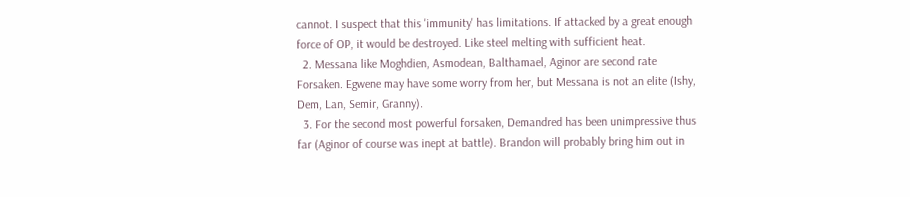cannot. I suspect that this 'immunity' has limitations. If attacked by a great enough force of OP, it would be destroyed. Like steel melting with sufficient heat.
  2. Messana like Moghdien, Asmodean, Balthamael, Aginor are second rate Forsaken. Egwene may have some worry from her, but Messana is not an elite (Ishy, Dem, Lan, Semir, Granny).
  3. For the second most powerful forsaken, Demandred has been unimpressive thus far (Aginor of course was inept at battle). Brandon will probably bring him out in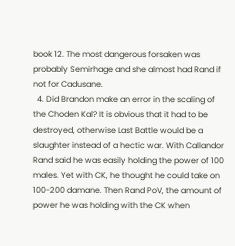book 12. The most dangerous forsaken was probably Semirhage and she almost had Rand if not for Cadusane.
  4. Did Brandon make an error in the scaling of the Choden Kal? It is obvious that it had to be destroyed, otherwise Last Battle would be a slaughter instead of a hectic war. With Callandor Rand said he was easily holding the power of 100 males. Yet with CK, he thought he could take on 100-200 damane. Then Rand PoV, the amount of power he was holding with the CK when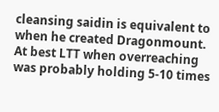cleansing saidin is equivalent to when he created Dragonmount. At best LTT when overreaching was probably holding 5-10 times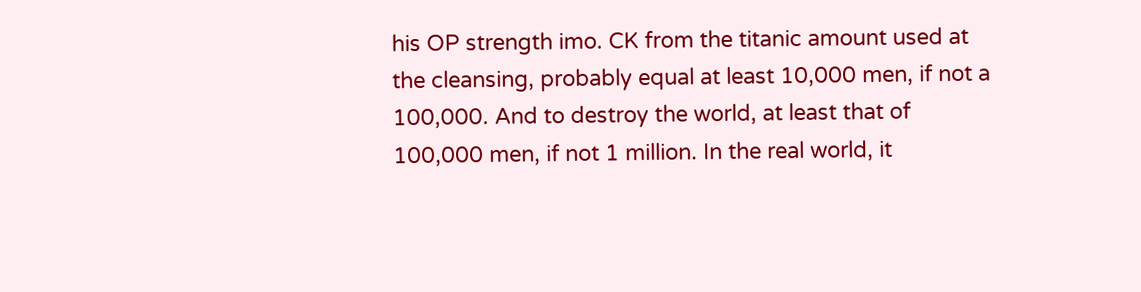his OP strength imo. CK from the titanic amount used at the cleansing, probably equal at least 10,000 men, if not a 100,000. And to destroy the world, at least that of 100,000 men, if not 1 million. In the real world, it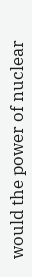would the power of nuclear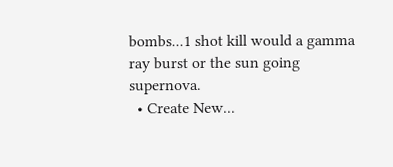bombs...1 shot kill would a gamma ray burst or the sun going supernova.
  • Create New...